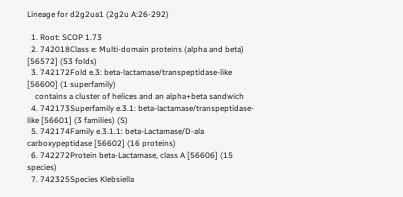Lineage for d2g2ua1 (2g2u A:26-292)

  1. Root: SCOP 1.73
  2. 742018Class e: Multi-domain proteins (alpha and beta) [56572] (53 folds)
  3. 742172Fold e.3: beta-lactamase/transpeptidase-like [56600] (1 superfamily)
    contains a cluster of helices and an alpha+beta sandwich
  4. 742173Superfamily e.3.1: beta-lactamase/transpeptidase-like [56601] (3 families) (S)
  5. 742174Family e.3.1.1: beta-Lactamase/D-ala carboxypeptidase [56602] (16 proteins)
  6. 742272Protein beta-Lactamase, class A [56606] (15 species)
  7. 742325Species Klebsiella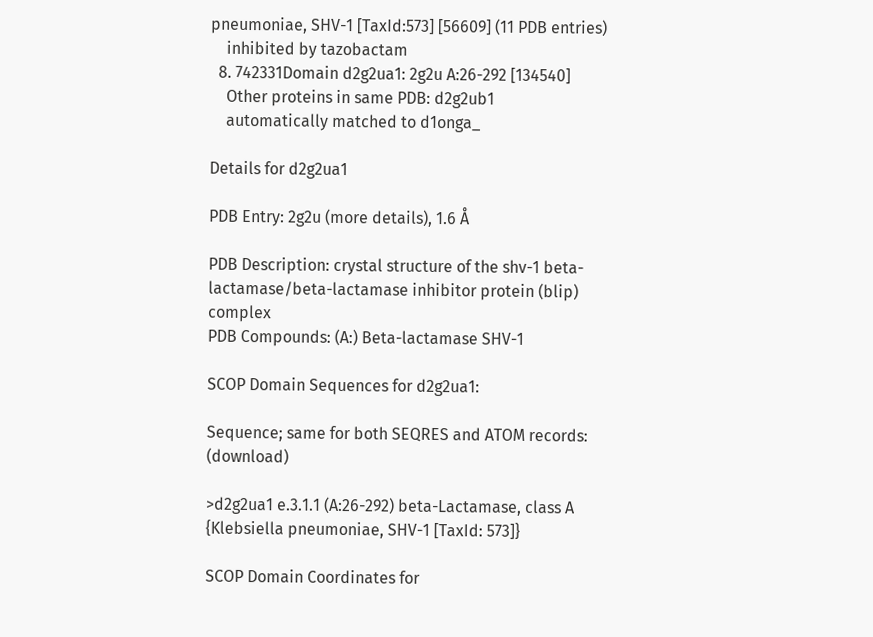pneumoniae, SHV-1 [TaxId:573] [56609] (11 PDB entries)
    inhibited by tazobactam
  8. 742331Domain d2g2ua1: 2g2u A:26-292 [134540]
    Other proteins in same PDB: d2g2ub1
    automatically matched to d1onga_

Details for d2g2ua1

PDB Entry: 2g2u (more details), 1.6 Å

PDB Description: crystal structure of the shv-1 beta-lactamase/beta-lactamase inhibitor protein (blip) complex
PDB Compounds: (A:) Beta-lactamase SHV-1

SCOP Domain Sequences for d2g2ua1:

Sequence; same for both SEQRES and ATOM records: (download)

>d2g2ua1 e.3.1.1 (A:26-292) beta-Lactamase, class A {Klebsiella pneumoniae, SHV-1 [TaxId: 573]}

SCOP Domain Coordinates for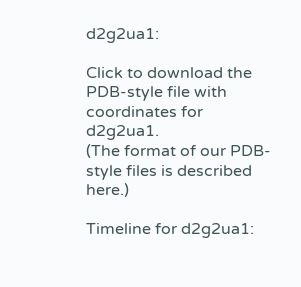d2g2ua1:

Click to download the PDB-style file with coordinates for d2g2ua1.
(The format of our PDB-style files is described here.)

Timeline for d2g2ua1: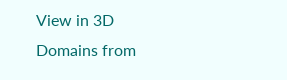View in 3D
Domains from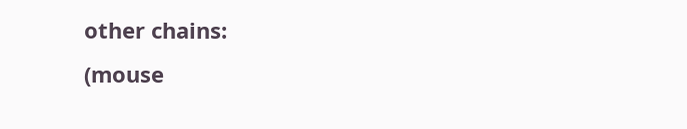other chains:
(mouse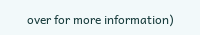over for more information)